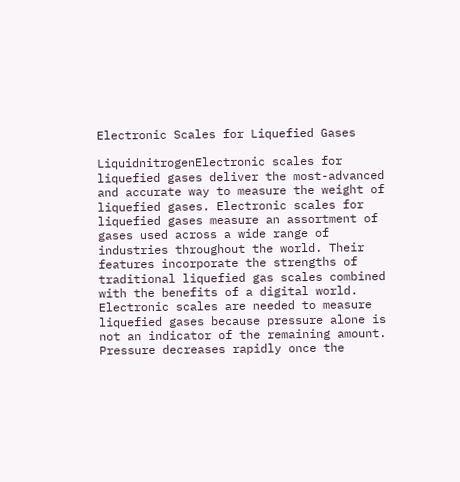Electronic Scales for Liquefied Gases

LiquidnitrogenElectronic scales for liquefied gases deliver the most-advanced and accurate way to measure the weight of liquefied gases. Electronic scales for liquefied gases measure an assortment of gases used across a wide range of industries throughout the world. Their features incorporate the strengths of traditional liquefied gas scales combined with the benefits of a digital world. Electronic scales are needed to measure liquefied gases because pressure alone is not an indicator of the remaining amount. Pressure decreases rapidly once the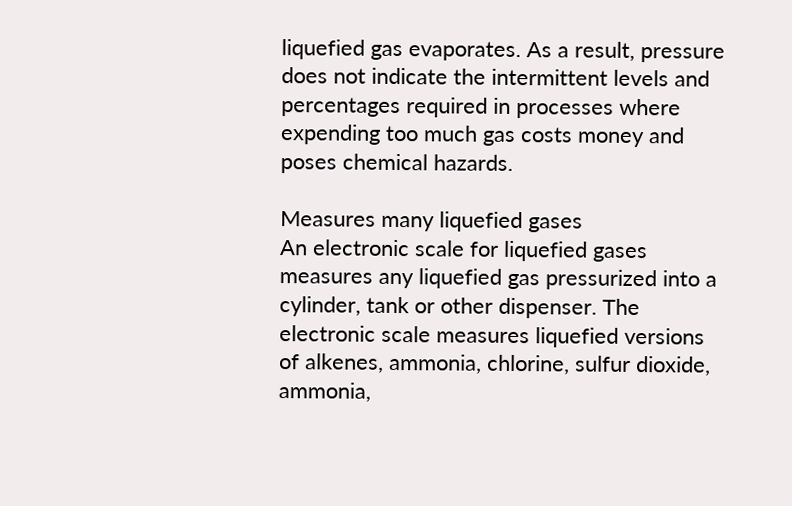liquefied gas evaporates. As a result, pressure does not indicate the intermittent levels and percentages required in processes where expending too much gas costs money and poses chemical hazards.

Measures many liquefied gases
An electronic scale for liquefied gases measures any liquefied gas pressurized into a cylinder, tank or other dispenser. The electronic scale measures liquefied versions of alkenes, ammonia, chlorine, sulfur dioxide, ammonia,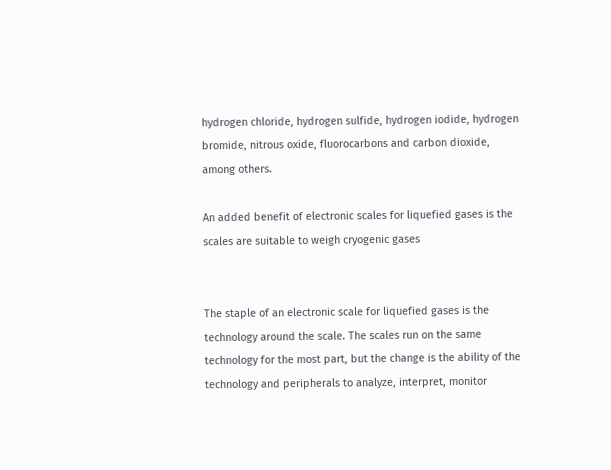hydrogen chloride, hydrogen sulfide, hydrogen iodide, hydrogen bromide, nitrous oxide, fluorocarbons and carbon dioxide, among others.

An added benefit of electronic scales for liquefied gases is the scales are suitable to weigh cryogenic gases


The staple of an electronic scale for liquefied gases is the technology around the scale. The scales run on the same technology for the most part, but the change is the ability of the technology and peripherals to analyze, interpret, monitor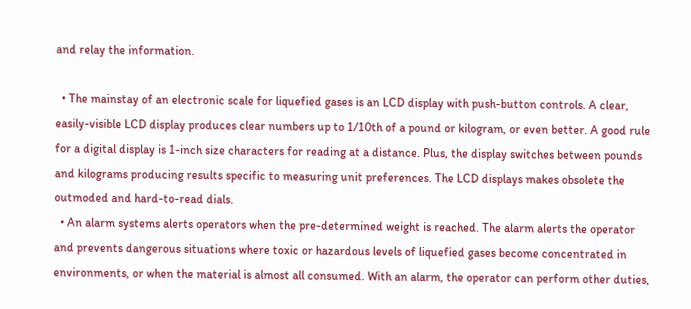and relay the information.

  • The mainstay of an electronic scale for liquefied gases is an LCD display with push-button controls. A clear, easily-visible LCD display produces clear numbers up to 1/10th of a pound or kilogram, or even better. A good rule for a digital display is 1-inch size characters for reading at a distance. Plus, the display switches between pounds and kilograms producing results specific to measuring unit preferences. The LCD displays makes obsolete the outmoded and hard-to-read dials.
  • An alarm systems alerts operators when the pre-determined weight is reached. The alarm alerts the operator and prevents dangerous situations where toxic or hazardous levels of liquefied gases become concentrated in environments, or when the material is almost all consumed. With an alarm, the operator can perform other duties,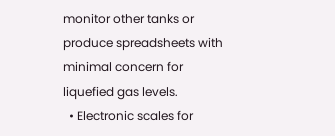monitor other tanks or produce spreadsheets with minimal concern for liquefied gas levels.
  • Electronic scales for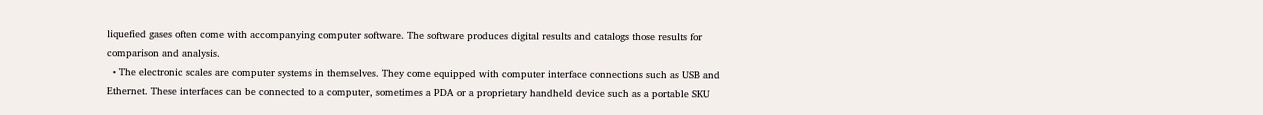liquefied gases often come with accompanying computer software. The software produces digital results and catalogs those results for comparison and analysis.
  • The electronic scales are computer systems in themselves. They come equipped with computer interface connections such as USB and Ethernet. These interfaces can be connected to a computer, sometimes a PDA or a proprietary handheld device such as a portable SKU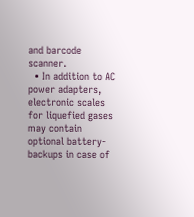and barcode scanner.
  • In addition to AC power adapters, electronic scales for liquefied gases may contain optional battery-backups in case of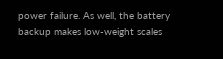power failure. As well, the battery backup makes low-weight scales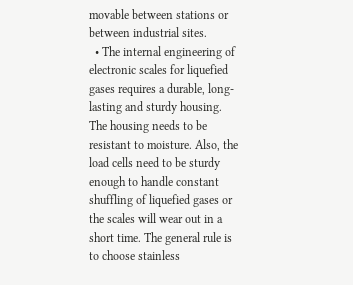movable between stations or between industrial sites.
  • The internal engineering of electronic scales for liquefied gases requires a durable, long-lasting and sturdy housing. The housing needs to be resistant to moisture. Also, the load cells need to be sturdy enough to handle constant shuffling of liquefied gases or the scales will wear out in a short time. The general rule is to choose stainless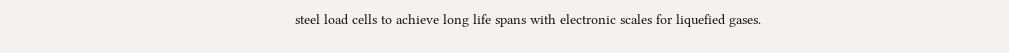steel load cells to achieve long life spans with electronic scales for liquefied gases.